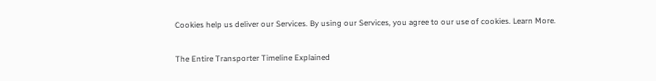Cookies help us deliver our Services. By using our Services, you agree to our use of cookies. Learn More.

The Entire Transporter Timeline Explained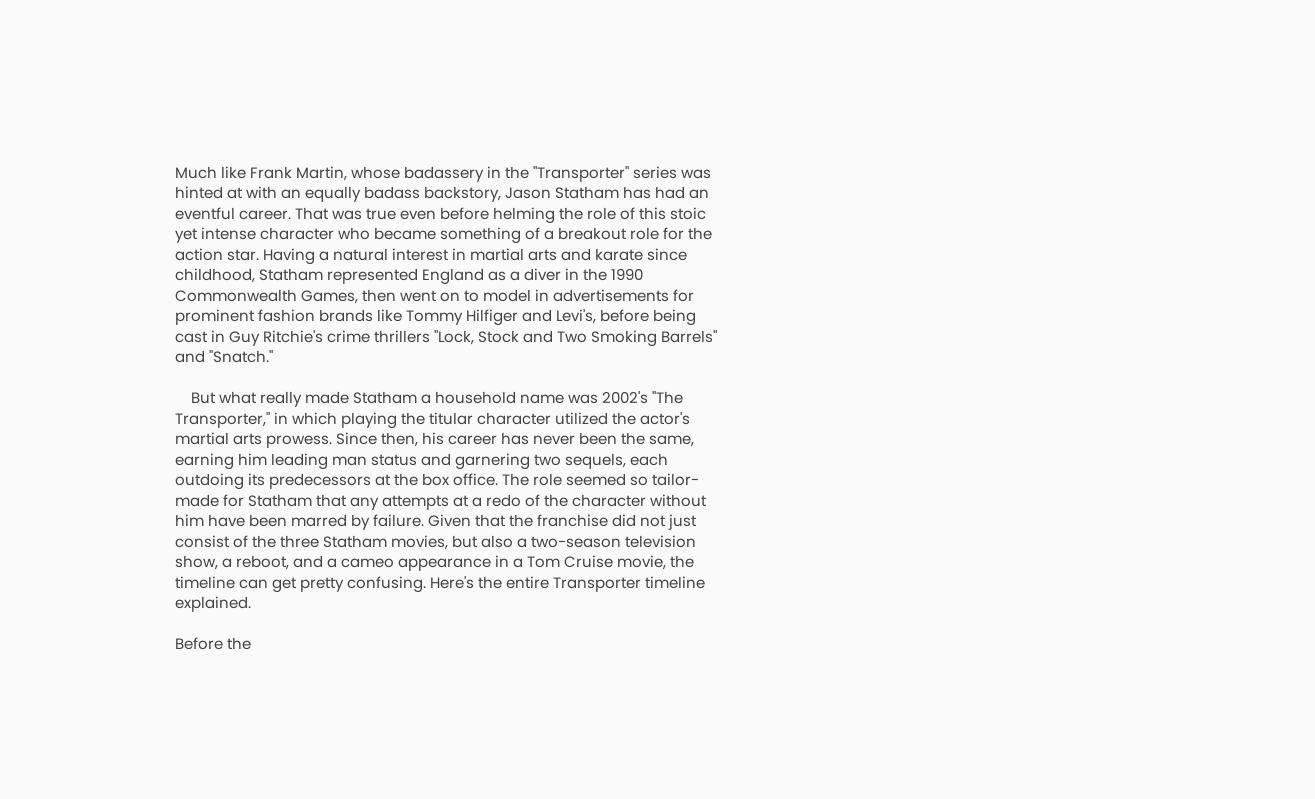Much like Frank Martin, whose badassery in the "Transporter" series was hinted at with an equally badass backstory, Jason Statham has had an eventful career. That was true even before helming the role of this stoic yet intense character who became something of a breakout role for the action star. Having a natural interest in martial arts and karate since childhood, Statham represented England as a diver in the 1990 Commonwealth Games, then went on to model in advertisements for prominent fashion brands like Tommy Hilfiger and Levi's, before being cast in Guy Ritchie's crime thrillers "Lock, Stock and Two Smoking Barrels" and "Snatch."

    But what really made Statham a household name was 2002's "The Transporter," in which playing the titular character utilized the actor's martial arts prowess. Since then, his career has never been the same, earning him leading man status and garnering two sequels, each outdoing its predecessors at the box office. The role seemed so tailor-made for Statham that any attempts at a redo of the character without him have been marred by failure. Given that the franchise did not just consist of the three Statham movies, but also a two-season television show, a reboot, and a cameo appearance in a Tom Cruise movie, the timeline can get pretty confusing. Here's the entire Transporter timeline explained.

Before the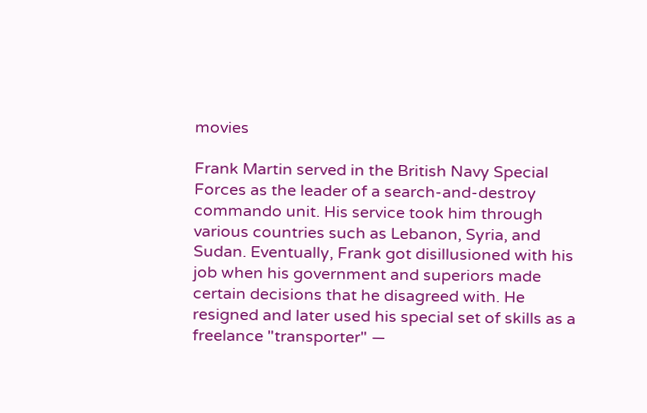movies

Frank Martin served in the British Navy Special Forces as the leader of a search-and-destroy commando unit. His service took him through various countries such as Lebanon, Syria, and Sudan. Eventually, Frank got disillusioned with his job when his government and superiors made certain decisions that he disagreed with. He resigned and later used his special set of skills as a freelance "transporter" —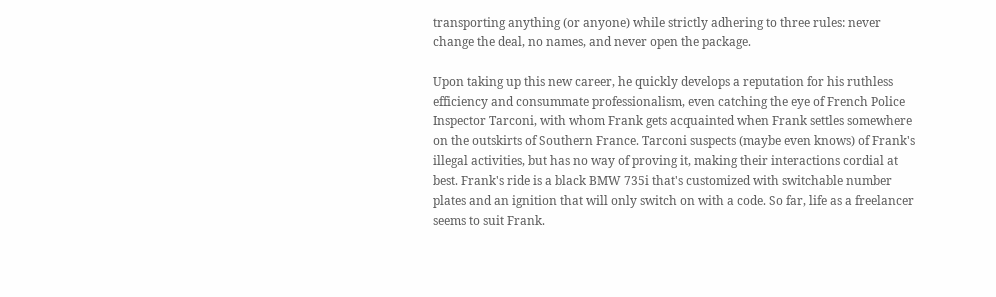transporting anything (or anyone) while strictly adhering to three rules: never change the deal, no names, and never open the package.

Upon taking up this new career, he quickly develops a reputation for his ruthless efficiency and consummate professionalism, even catching the eye of French Police Inspector Tarconi, with whom Frank gets acquainted when Frank settles somewhere on the outskirts of Southern France. Tarconi suspects (maybe even knows) of Frank's illegal activities, but has no way of proving it, making their interactions cordial at best. Frank's ride is a black BMW 735i that's customized with switchable number plates and an ignition that will only switch on with a code. So far, life as a freelancer seems to suit Frank.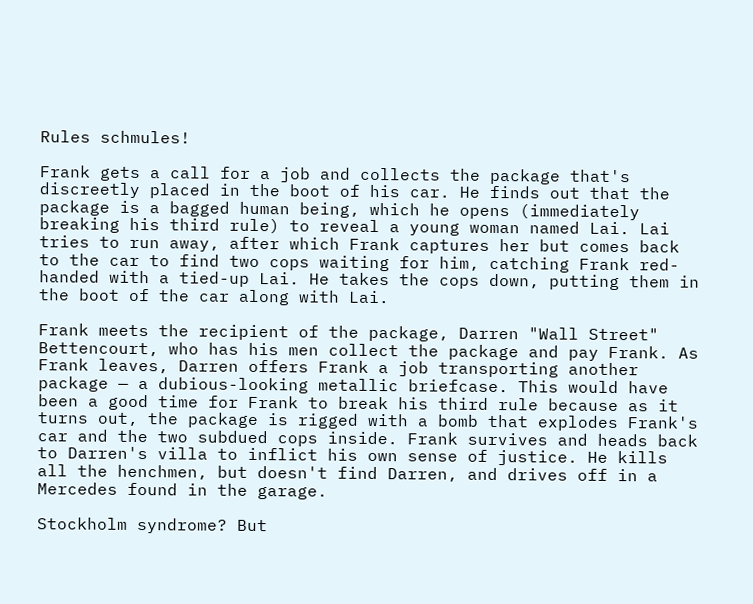Rules schmules!

Frank gets a call for a job and collects the package that's discreetly placed in the boot of his car. He finds out that the package is a bagged human being, which he opens (immediately breaking his third rule) to reveal a young woman named Lai. Lai tries to run away, after which Frank captures her but comes back to the car to find two cops waiting for him, catching Frank red-handed with a tied-up Lai. He takes the cops down, putting them in the boot of the car along with Lai.

Frank meets the recipient of the package, Darren "Wall Street" Bettencourt, who has his men collect the package and pay Frank. As Frank leaves, Darren offers Frank a job transporting another package — a dubious-looking metallic briefcase. This would have been a good time for Frank to break his third rule because as it turns out, the package is rigged with a bomb that explodes Frank's car and the two subdued cops inside. Frank survives and heads back to Darren's villa to inflict his own sense of justice. He kills all the henchmen, but doesn't find Darren, and drives off in a Mercedes found in the garage.

Stockholm syndrome? But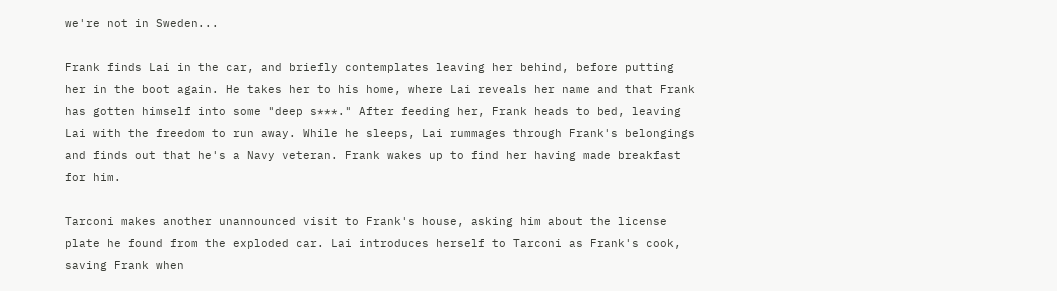we're not in Sweden...

Frank finds Lai in the car, and briefly contemplates leaving her behind, before putting her in the boot again. He takes her to his home, where Lai reveals her name and that Frank has gotten himself into some "deep s***." After feeding her, Frank heads to bed, leaving Lai with the freedom to run away. While he sleeps, Lai rummages through Frank's belongings and finds out that he's a Navy veteran. Frank wakes up to find her having made breakfast for him.

Tarconi makes another unannounced visit to Frank's house, asking him about the license plate he found from the exploded car. Lai introduces herself to Tarconi as Frank's cook, saving Frank when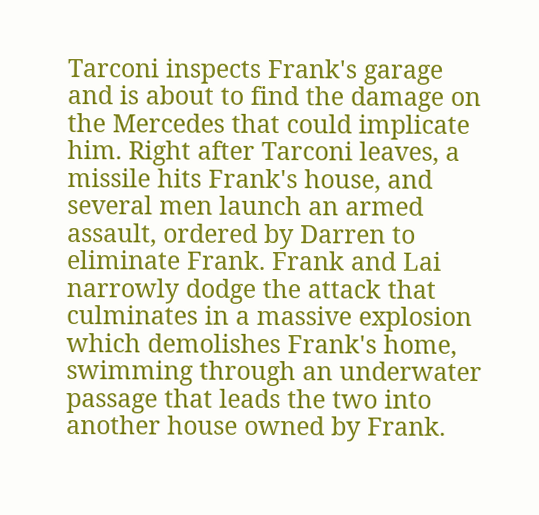Tarconi inspects Frank's garage and is about to find the damage on the Mercedes that could implicate him. Right after Tarconi leaves, a missile hits Frank's house, and several men launch an armed assault, ordered by Darren to eliminate Frank. Frank and Lai narrowly dodge the attack that culminates in a massive explosion which demolishes Frank's home, swimming through an underwater passage that leads the two into another house owned by Frank.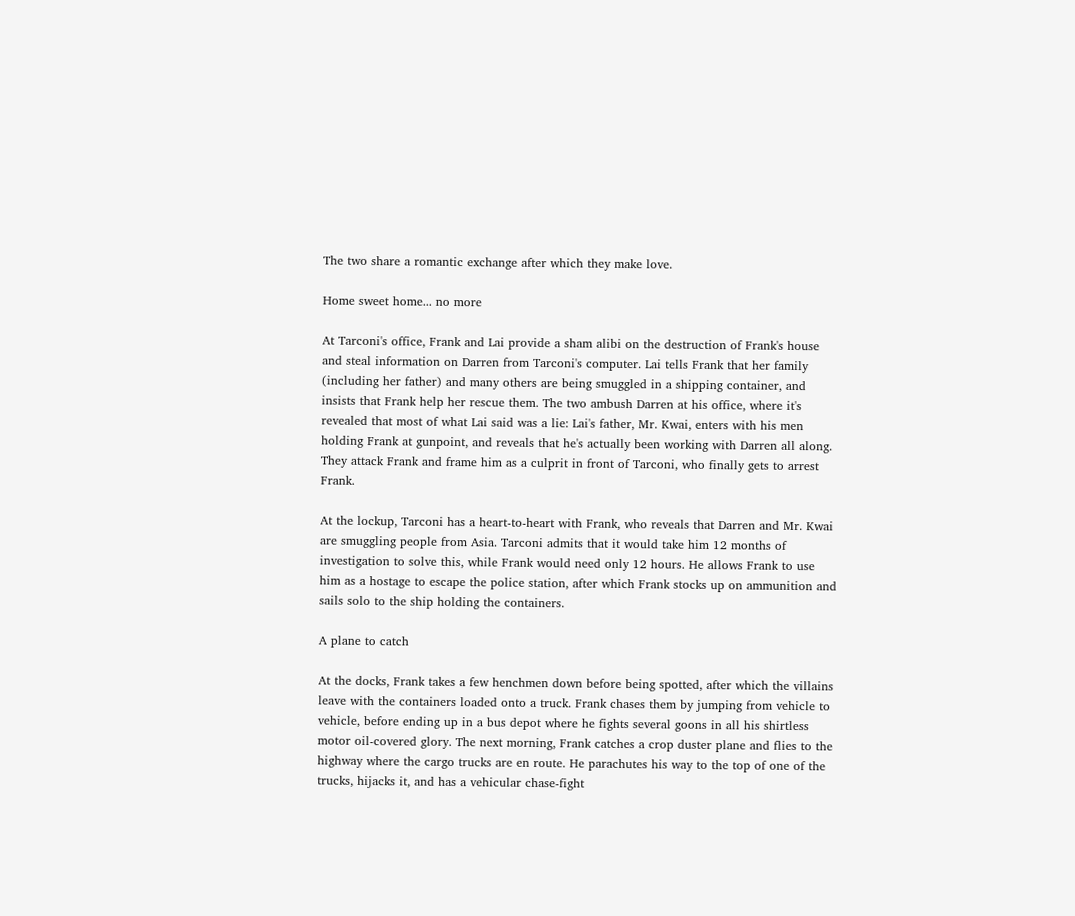The two share a romantic exchange after which they make love.

Home sweet home... no more

At Tarconi's office, Frank and Lai provide a sham alibi on the destruction of Frank's house and steal information on Darren from Tarconi's computer. Lai tells Frank that her family (including her father) and many others are being smuggled in a shipping container, and insists that Frank help her rescue them. The two ambush Darren at his office, where it's revealed that most of what Lai said was a lie: Lai's father, Mr. Kwai, enters with his men holding Frank at gunpoint, and reveals that he's actually been working with Darren all along. They attack Frank and frame him as a culprit in front of Tarconi, who finally gets to arrest Frank.

At the lockup, Tarconi has a heart-to-heart with Frank, who reveals that Darren and Mr. Kwai are smuggling people from Asia. Tarconi admits that it would take him 12 months of investigation to solve this, while Frank would need only 12 hours. He allows Frank to use him as a hostage to escape the police station, after which Frank stocks up on ammunition and sails solo to the ship holding the containers.

A plane to catch

At the docks, Frank takes a few henchmen down before being spotted, after which the villains leave with the containers loaded onto a truck. Frank chases them by jumping from vehicle to vehicle, before ending up in a bus depot where he fights several goons in all his shirtless motor oil-covered glory. The next morning, Frank catches a crop duster plane and flies to the highway where the cargo trucks are en route. He parachutes his way to the top of one of the trucks, hijacks it, and has a vehicular chase-fight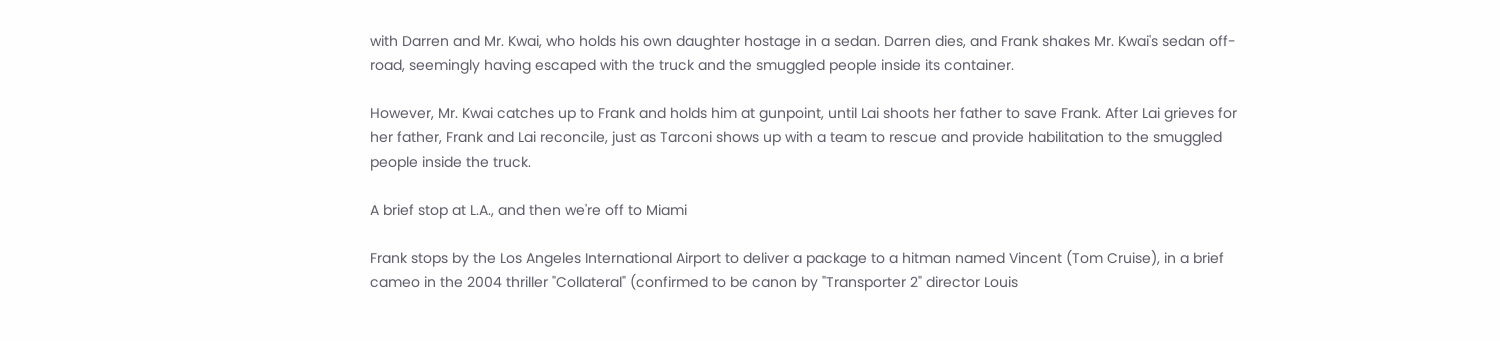with Darren and Mr. Kwai, who holds his own daughter hostage in a sedan. Darren dies, and Frank shakes Mr. Kwai's sedan off-road, seemingly having escaped with the truck and the smuggled people inside its container.

However, Mr. Kwai catches up to Frank and holds him at gunpoint, until Lai shoots her father to save Frank. After Lai grieves for her father, Frank and Lai reconcile, just as Tarconi shows up with a team to rescue and provide habilitation to the smuggled people inside the truck.

A brief stop at L.A., and then we're off to Miami

Frank stops by the Los Angeles International Airport to deliver a package to a hitman named Vincent (Tom Cruise), in a brief cameo in the 2004 thriller "Collateral" (confirmed to be canon by "Transporter 2" director Louis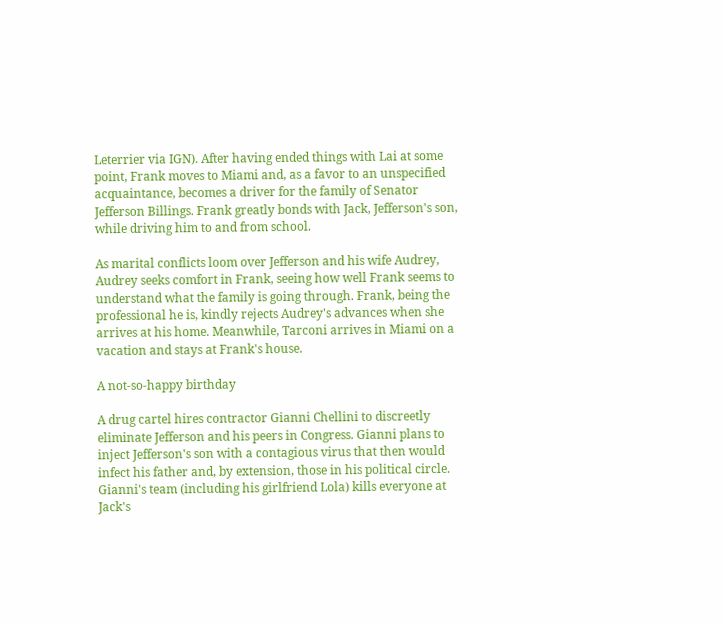Leterrier via IGN). After having ended things with Lai at some point, Frank moves to Miami and, as a favor to an unspecified acquaintance, becomes a driver for the family of Senator Jefferson Billings. Frank greatly bonds with Jack, Jefferson's son, while driving him to and from school.

As marital conflicts loom over Jefferson and his wife Audrey, Audrey seeks comfort in Frank, seeing how well Frank seems to understand what the family is going through. Frank, being the professional he is, kindly rejects Audrey's advances when she arrives at his home. Meanwhile, Tarconi arrives in Miami on a vacation and stays at Frank's house.

A not-so-happy birthday

A drug cartel hires contractor Gianni Chellini to discreetly eliminate Jefferson and his peers in Congress. Gianni plans to inject Jefferson's son with a contagious virus that then would infect his father and, by extension, those in his political circle. Gianni's team (including his girlfriend Lola) kills everyone at Jack's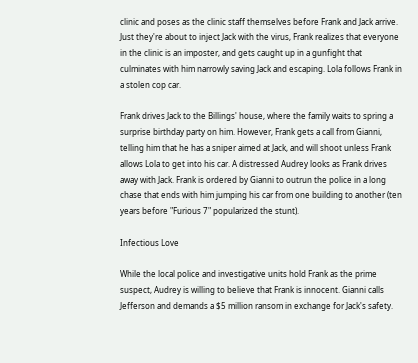clinic and poses as the clinic staff themselves before Frank and Jack arrive. Just they're about to inject Jack with the virus, Frank realizes that everyone in the clinic is an imposter, and gets caught up in a gunfight that culminates with him narrowly saving Jack and escaping. Lola follows Frank in a stolen cop car.

Frank drives Jack to the Billings' house, where the family waits to spring a surprise birthday party on him. However, Frank gets a call from Gianni, telling him that he has a sniper aimed at Jack, and will shoot unless Frank allows Lola to get into his car. A distressed Audrey looks as Frank drives away with Jack. Frank is ordered by Gianni to outrun the police in a long chase that ends with him jumping his car from one building to another (ten years before "Furious 7" popularized the stunt).

Infectious Love

While the local police and investigative units hold Frank as the prime suspect, Audrey is willing to believe that Frank is innocent. Gianni calls Jefferson and demands a $5 million ransom in exchange for Jack's safety.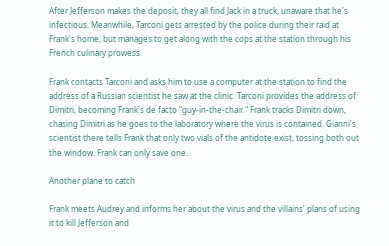After Jefferson makes the deposit, they all find Jack in a truck, unaware that he's infectious. Meanwhile, Tarconi gets arrested by the police during their raid at Frank's home, but manages to get along with the cops at the station through his French culinary prowess.

Frank contacts Tarconi and asks him to use a computer at the station to find the address of a Russian scientist he saw at the clinic. Tarconi provides the address of Dimitri, becoming Frank's de facto "guy-in-the-chair." Frank tracks Dimitri down, chasing Dimitri as he goes to the laboratory where the virus is contained. Gianni's scientist there tells Frank that only two vials of the antidote exist, tossing both out the window. Frank can only save one.

Another plane to catch

Frank meets Audrey and informs her about the virus and the villains' plans of using it to kill Jefferson and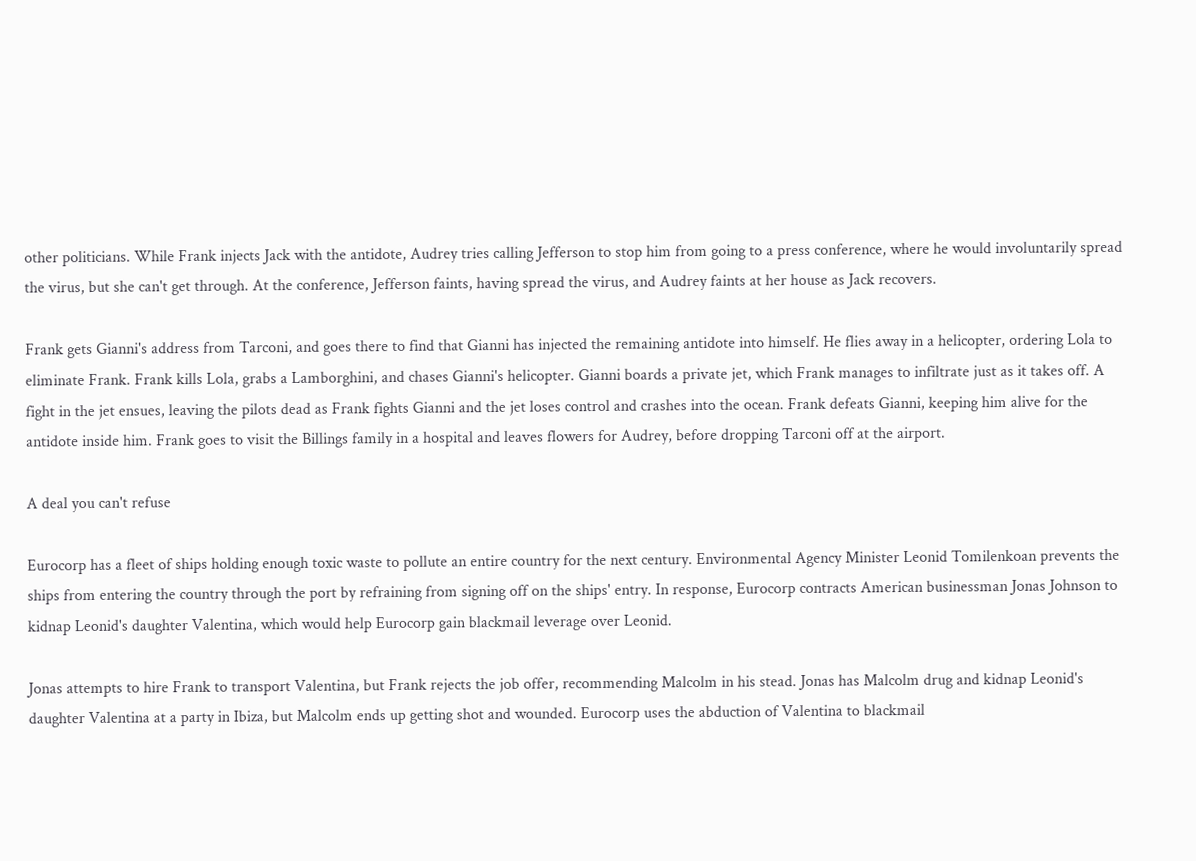other politicians. While Frank injects Jack with the antidote, Audrey tries calling Jefferson to stop him from going to a press conference, where he would involuntarily spread the virus, but she can't get through. At the conference, Jefferson faints, having spread the virus, and Audrey faints at her house as Jack recovers.

Frank gets Gianni's address from Tarconi, and goes there to find that Gianni has injected the remaining antidote into himself. He flies away in a helicopter, ordering Lola to eliminate Frank. Frank kills Lola, grabs a Lamborghini, and chases Gianni's helicopter. Gianni boards a private jet, which Frank manages to infiltrate just as it takes off. A fight in the jet ensues, leaving the pilots dead as Frank fights Gianni and the jet loses control and crashes into the ocean. Frank defeats Gianni, keeping him alive for the antidote inside him. Frank goes to visit the Billings family in a hospital and leaves flowers for Audrey, before dropping Tarconi off at the airport.

A deal you can't refuse

Eurocorp has a fleet of ships holding enough toxic waste to pollute an entire country for the next century. Environmental Agency Minister Leonid Tomilenkoan prevents the ships from entering the country through the port by refraining from signing off on the ships' entry. In response, Eurocorp contracts American businessman Jonas Johnson to kidnap Leonid's daughter Valentina, which would help Eurocorp gain blackmail leverage over Leonid.

Jonas attempts to hire Frank to transport Valentina, but Frank rejects the job offer, recommending Malcolm in his stead. Jonas has Malcolm drug and kidnap Leonid's daughter Valentina at a party in Ibiza, but Malcolm ends up getting shot and wounded. Eurocorp uses the abduction of Valentina to blackmail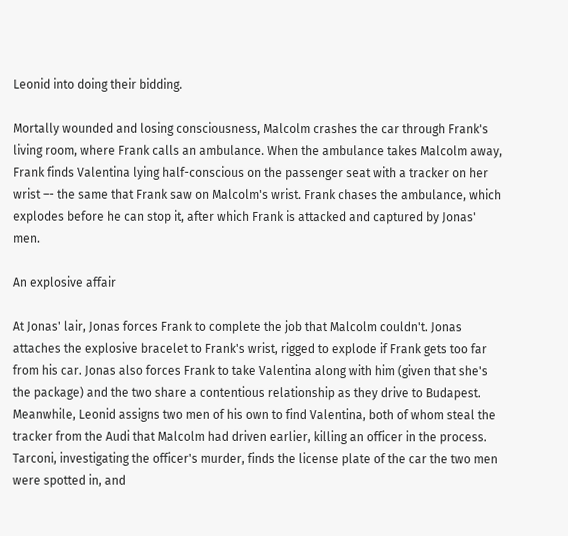Leonid into doing their bidding.

Mortally wounded and losing consciousness, Malcolm crashes the car through Frank's living room, where Frank calls an ambulance. When the ambulance takes Malcolm away, Frank finds Valentina lying half-conscious on the passenger seat with a tracker on her wrist –- the same that Frank saw on Malcolm's wrist. Frank chases the ambulance, which explodes before he can stop it, after which Frank is attacked and captured by Jonas' men.

An explosive affair

At Jonas' lair, Jonas forces Frank to complete the job that Malcolm couldn't. Jonas attaches the explosive bracelet to Frank's wrist, rigged to explode if Frank gets too far from his car. Jonas also forces Frank to take Valentina along with him (given that she's the package) and the two share a contentious relationship as they drive to Budapest. Meanwhile, Leonid assigns two men of his own to find Valentina, both of whom steal the tracker from the Audi that Malcolm had driven earlier, killing an officer in the process. Tarconi, investigating the officer's murder, finds the license plate of the car the two men were spotted in, and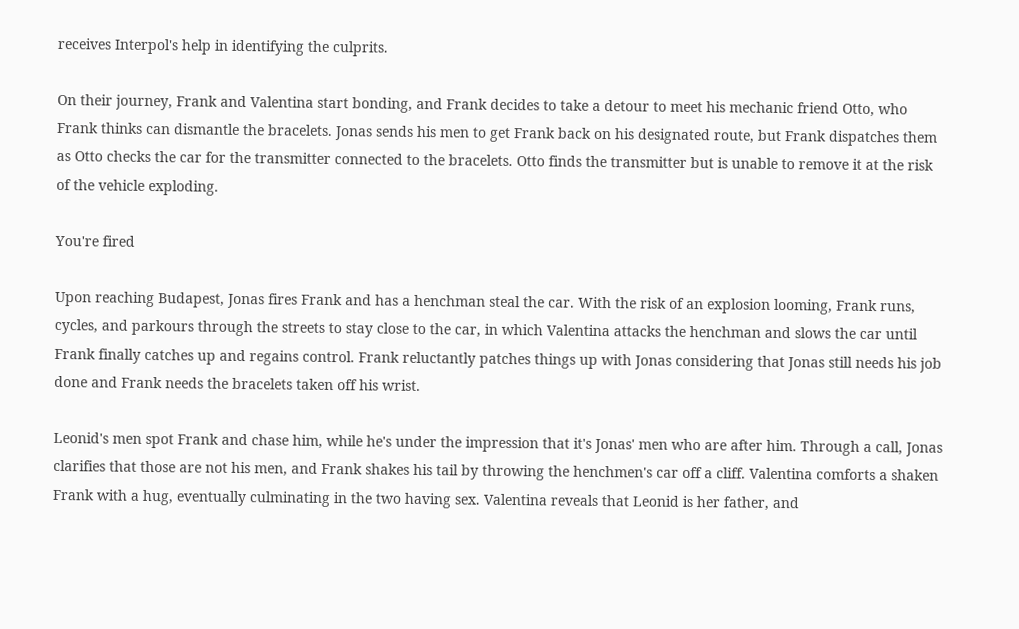receives Interpol's help in identifying the culprits.

On their journey, Frank and Valentina start bonding, and Frank decides to take a detour to meet his mechanic friend Otto, who Frank thinks can dismantle the bracelets. Jonas sends his men to get Frank back on his designated route, but Frank dispatches them as Otto checks the car for the transmitter connected to the bracelets. Otto finds the transmitter but is unable to remove it at the risk of the vehicle exploding.

You're fired

Upon reaching Budapest, Jonas fires Frank and has a henchman steal the car. With the risk of an explosion looming, Frank runs, cycles, and parkours through the streets to stay close to the car, in which Valentina attacks the henchman and slows the car until Frank finally catches up and regains control. Frank reluctantly patches things up with Jonas considering that Jonas still needs his job done and Frank needs the bracelets taken off his wrist.

Leonid's men spot Frank and chase him, while he's under the impression that it's Jonas' men who are after him. Through a call, Jonas clarifies that those are not his men, and Frank shakes his tail by throwing the henchmen's car off a cliff. Valentina comforts a shaken Frank with a hug, eventually culminating in the two having sex. Valentina reveals that Leonid is her father, and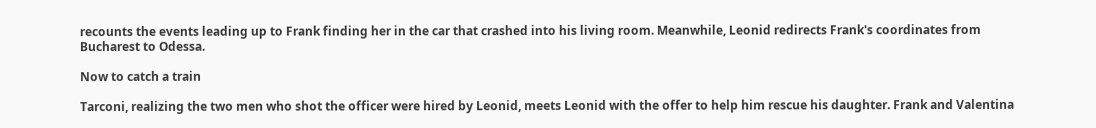recounts the events leading up to Frank finding her in the car that crashed into his living room. Meanwhile, Leonid redirects Frank's coordinates from Bucharest to Odessa.

Now to catch a train

Tarconi, realizing the two men who shot the officer were hired by Leonid, meets Leonid with the offer to help him rescue his daughter. Frank and Valentina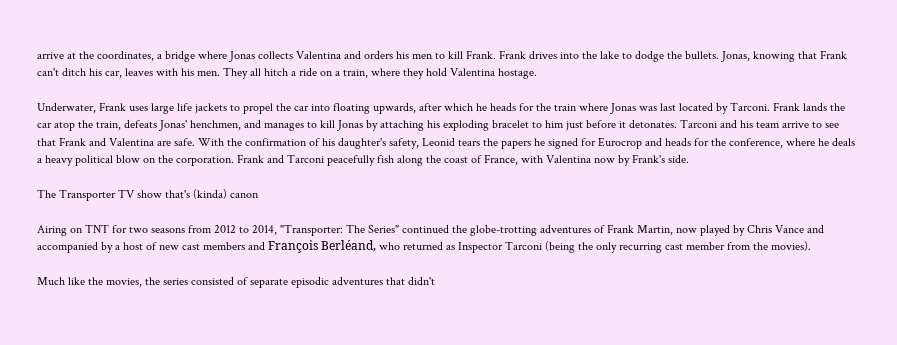arrive at the coordinates, a bridge where Jonas collects Valentina and orders his men to kill Frank. Frank drives into the lake to dodge the bullets. Jonas, knowing that Frank can't ditch his car, leaves with his men. They all hitch a ride on a train, where they hold Valentina hostage.

Underwater, Frank uses large life jackets to propel the car into floating upwards, after which he heads for the train where Jonas was last located by Tarconi. Frank lands the car atop the train, defeats Jonas' henchmen, and manages to kill Jonas by attaching his exploding bracelet to him just before it detonates. Tarconi and his team arrive to see that Frank and Valentina are safe. With the confirmation of his daughter's safety, Leonid tears the papers he signed for Eurocrop and heads for the conference, where he deals a heavy political blow on the corporation. Frank and Tarconi peacefully fish along the coast of France, with Valentina now by Frank's side.

The Transporter TV show that's (kinda) canon

Airing on TNT for two seasons from 2012 to 2014, "Transporter: The Series" continued the globe-trotting adventures of Frank Martin, now played by Chris Vance and accompanied by a host of new cast members and François Berléand, who returned as Inspector Tarconi (being the only recurring cast member from the movies).

Much like the movies, the series consisted of separate episodic adventures that didn't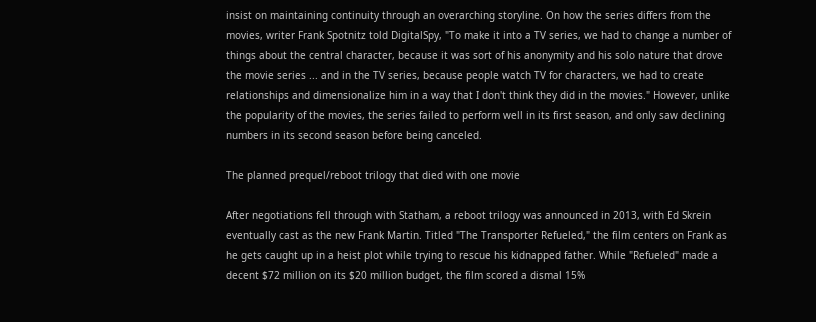insist on maintaining continuity through an overarching storyline. On how the series differs from the movies, writer Frank Spotnitz told DigitalSpy, "To make it into a TV series, we had to change a number of things about the central character, because it was sort of his anonymity and his solo nature that drove the movie series ... and in the TV series, because people watch TV for characters, we had to create relationships and dimensionalize him in a way that I don't think they did in the movies." However, unlike the popularity of the movies, the series failed to perform well in its first season, and only saw declining numbers in its second season before being canceled.

The planned prequel/reboot trilogy that died with one movie

After negotiations fell through with Statham, a reboot trilogy was announced in 2013, with Ed Skrein eventually cast as the new Frank Martin. Titled "The Transporter Refueled," the film centers on Frank as he gets caught up in a heist plot while trying to rescue his kidnapped father. While "Refueled" made a decent $72 million on its $20 million budget, the film scored a dismal 15%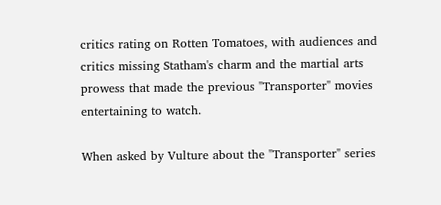critics rating on Rotten Tomatoes, with audiences and critics missing Statham's charm and the martial arts prowess that made the previous "Transporter" movies entertaining to watch.

When asked by Vulture about the "Transporter" series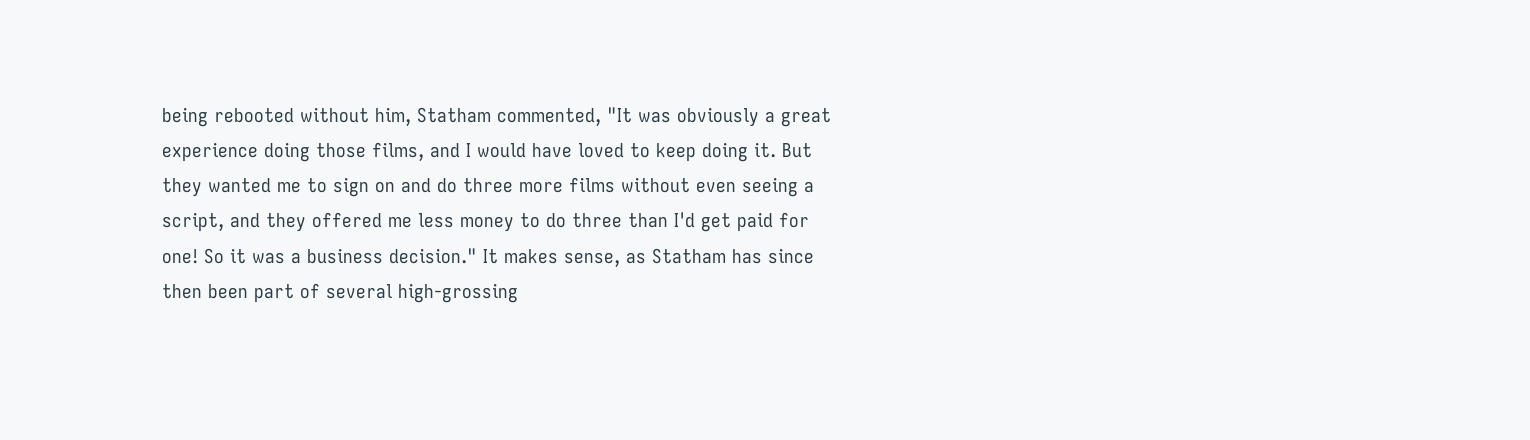being rebooted without him, Statham commented, "It was obviously a great experience doing those films, and I would have loved to keep doing it. But they wanted me to sign on and do three more films without even seeing a script, and they offered me less money to do three than I'd get paid for one! So it was a business decision." It makes sense, as Statham has since then been part of several high-grossing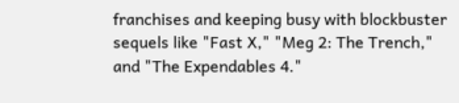franchises and keeping busy with blockbuster sequels like "Fast X," "Meg 2: The Trench," and "The Expendables 4."